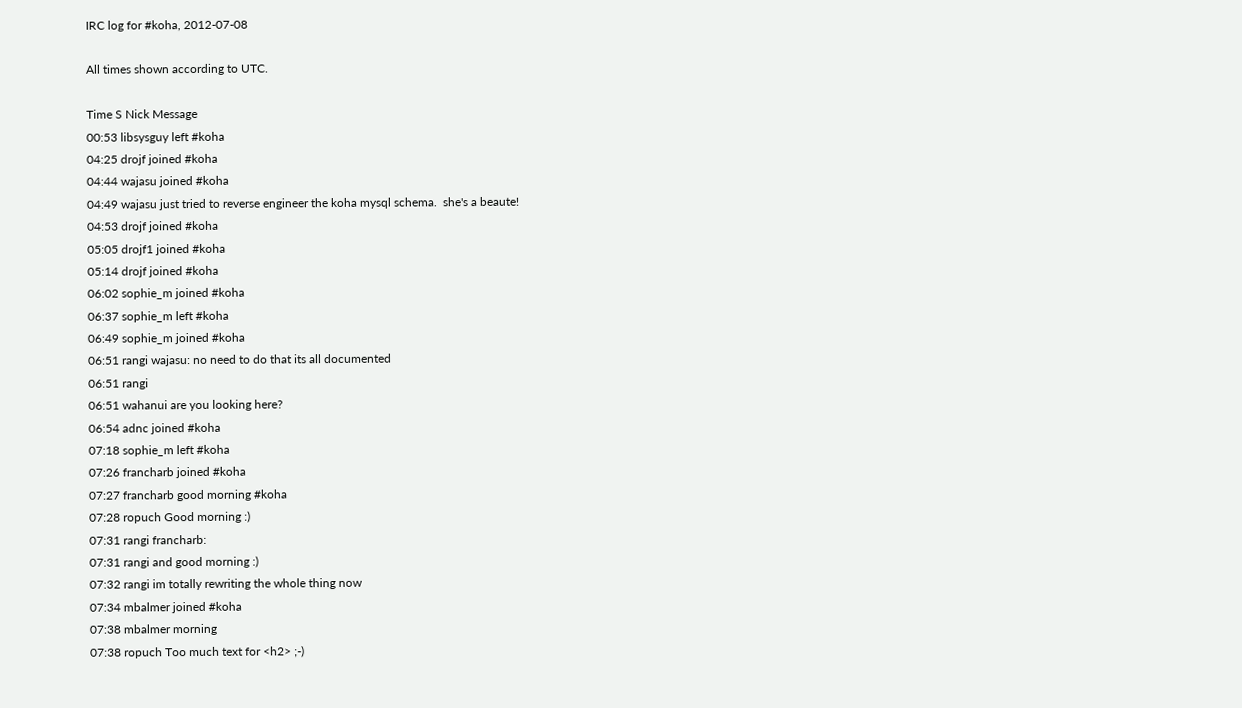IRC log for #koha, 2012-07-08

All times shown according to UTC.

Time S Nick Message
00:53 libsysguy left #koha
04:25 drojf joined #koha
04:44 wajasu joined #koha
04:49 wajasu just tried to reverse engineer the koha mysql schema.  she's a beaute!
04:53 drojf joined #koha
05:05 drojf1 joined #koha
05:14 drojf joined #koha
06:02 sophie_m joined #koha
06:37 sophie_m left #koha
06:49 sophie_m joined #koha
06:51 rangi wajasu: no need to do that its all documented
06:51 rangi
06:51 wahanui are you looking here?
06:54 adnc joined #koha
07:18 sophie_m left #koha
07:26 francharb joined #koha
07:27 francharb good morning #koha
07:28 ropuch Good morning :)
07:31 rangi francharb:
07:31 rangi and good morning :)
07:32 rangi im totally rewriting the whole thing now
07:34 mbalmer joined #koha
07:38 mbalmer morning
07:38 ropuch Too much text for <h2> ;-)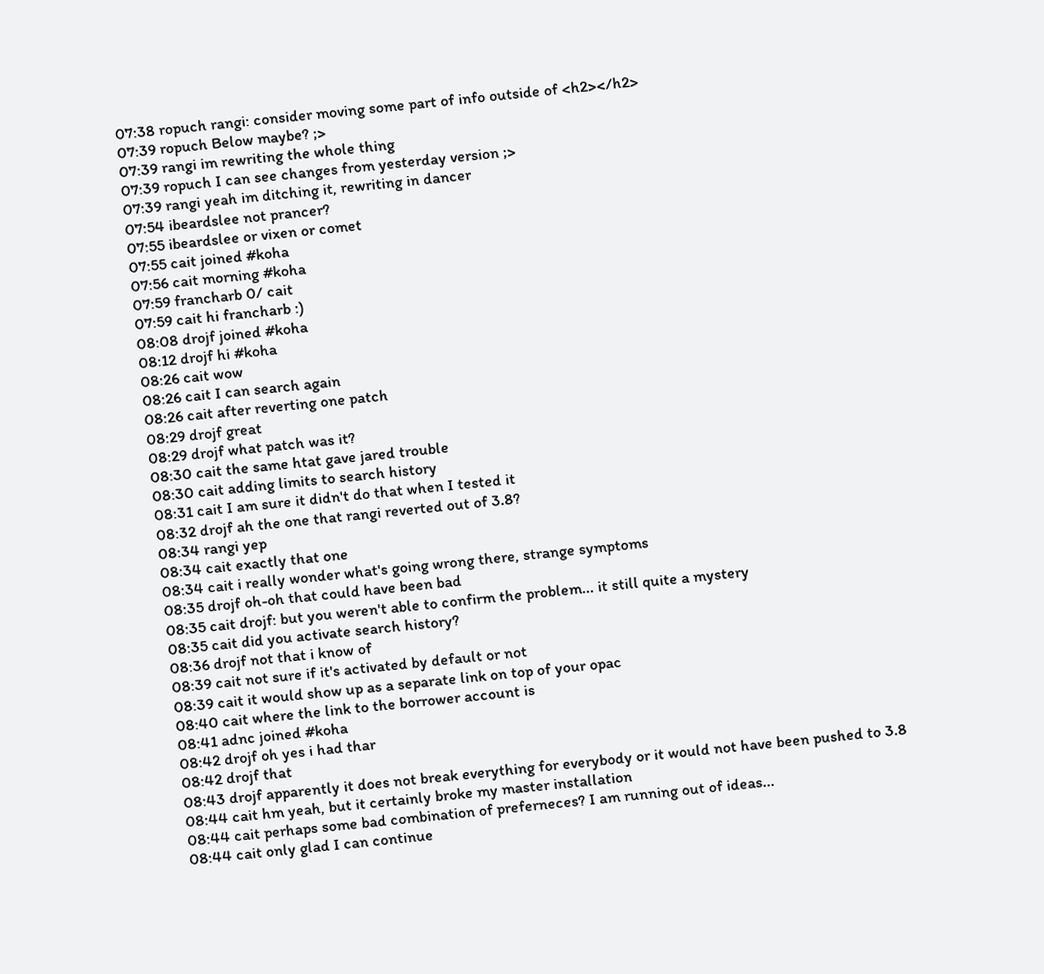07:38 ropuch rangi: consider moving some part of info outside of <h2></h2>
07:39 ropuch Below maybe? ;>
07:39 rangi im rewriting the whole thing
07:39 ropuch I can see changes from yesterday version ;>
07:39 rangi yeah im ditching it, rewriting in dancer
07:54 ibeardslee not prancer?
07:55 ibeardslee or vixen or comet
07:55 cait joined #koha
07:56 cait morning #koha
07:59 francharb 0/ cait
07:59 cait hi francharb :)
08:08 drojf joined #koha
08:12 drojf hi #koha
08:26 cait wow
08:26 cait I can search again
08:26 cait after reverting one patch
08:29 drojf great
08:29 drojf what patch was it?
08:30 cait the same htat gave jared trouble
08:30 cait adding limits to search history
08:31 cait I am sure it didn't do that when I tested it
08:32 drojf ah the one that rangi reverted out of 3.8?
08:34 rangi yep
08:34 cait exactly that one
08:34 cait i really wonder what's going wrong there, strange symptoms
08:35 drojf oh-oh that could have been bad
08:35 cait drojf: but you weren't able to confirm the problem... it still quite a mystery
08:35 cait did you activate search history?
08:36 drojf not that i know of
08:39 cait not sure if it's activated by default or not
08:39 cait it would show up as a separate link on top of your opac
08:40 cait where the link to the borrower account is
08:41 adnc joined #koha
08:42 drojf oh yes i had thar
08:42 drojf that
08:43 drojf apparently it does not break everything for everybody or it would not have been pushed to 3.8
08:44 cait hm yeah, but it certainly broke my master installation
08:44 cait perhaps some bad combination of preferneces? I am running out of ideas...
08:44 cait only glad I can continue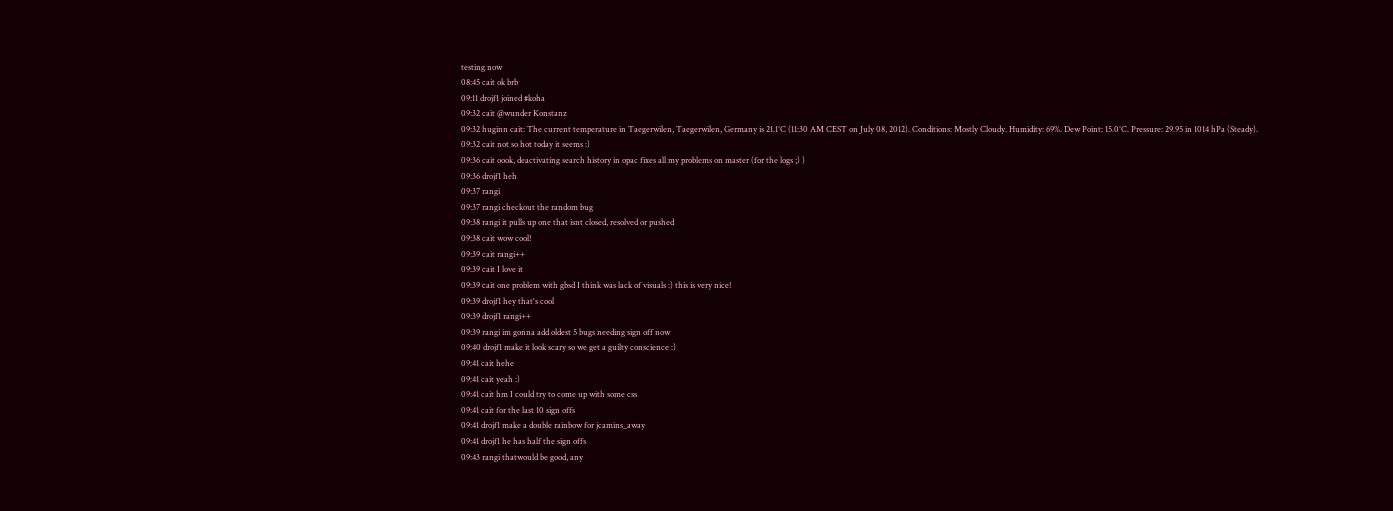testing now
08:45 cait ok brb
09:11 drojf1 joined #koha
09:32 cait @wunder Konstanz
09:32 huginn cait: The current temperature in Taegerwilen, Taegerwilen, Germany is 21.1°C (11:30 AM CEST on July 08, 2012). Conditions: Mostly Cloudy. Humidity: 69%. Dew Point: 15.0°C. Pressure: 29.95 in 1014 hPa (Steady).
09:32 cait not so hot today it seems :)
09:36 cait oook, deactivating search history in opac fixes all my problems on master (for the logs ;) )
09:36 drojf1 heh
09:37 rangi
09:37 rangi checkout the random bug
09:38 rangi it pulls up one that isnt closed, resolved or pushed
09:38 cait wow cool!
09:39 cait rangi++
09:39 cait I love it
09:39 cait one problem with gbsd I think was lack of visuals :) this is very nice!
09:39 drojf1 hey that's cool
09:39 drojf1 rangi++
09:39 rangi im gonna add oldest 5 bugs needing sign off now
09:40 drojf1 make it look scary so we get a guilty conscience :)
09:41 cait hehe
09:41 cait yeah :)
09:41 cait hm I could try to come up with some css
09:41 cait for the last 10 sign offs
09:41 drojf1 make a double rainbow for jcamins_away
09:41 drojf1 he has half the sign offs
09:43 rangi thatwould be good, any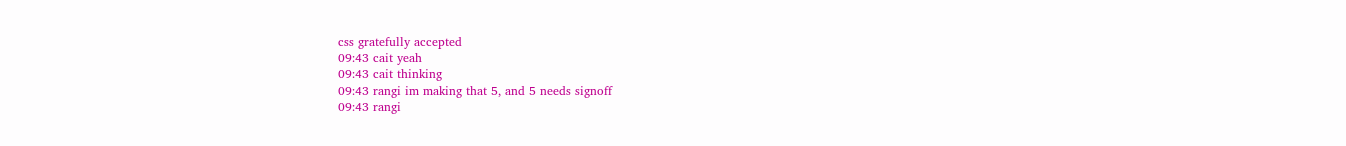css gratefully accepted
09:43 cait yeah
09:43 cait thinking
09:43 rangi im making that 5, and 5 needs signoff
09:43 rangi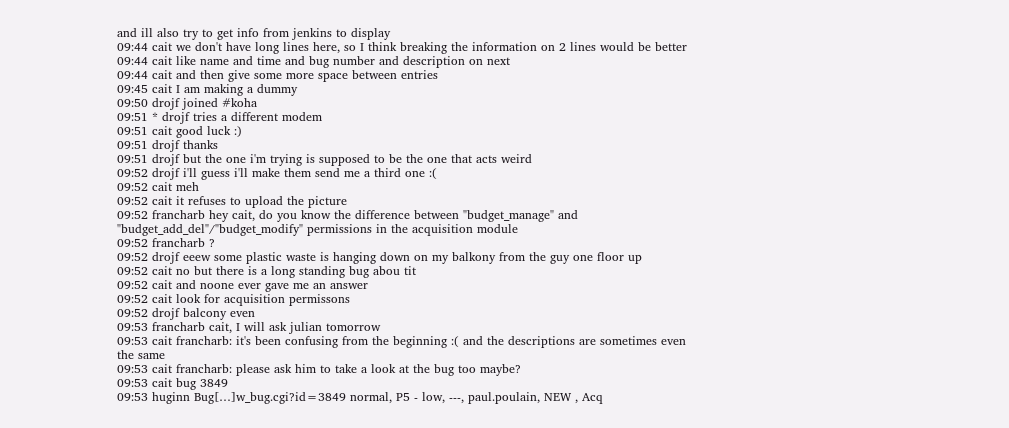and ill also try to get info from jenkins to display
09:44 cait we don't have long lines here, so I think breaking the information on 2 lines would be better
09:44 cait like name and time and bug number and description on next
09:44 cait and then give some more space between entries
09:45 cait I am making a dummy
09:50 drojf joined #koha
09:51 * drojf tries a different modem
09:51 cait good luck :)
09:51 drojf thanks
09:51 drojf but the one i'm trying is supposed to be the one that acts weird
09:52 drojf i'll guess i'll make them send me a third one :(
09:52 cait meh
09:52 cait it refuses to upload the picture
09:52 francharb hey cait, do you know the difference between "budget_manage" and "budget_add_del"/"budget_modify" permissions in the acquisition module
09:52 francharb ?
09:52 drojf eeew some plastic waste is hanging down on my balkony from the guy one floor up
09:52 cait no but there is a long standing bug abou tit
09:52 cait and noone ever gave me an answer
09:52 cait look for acquisition permissons
09:52 drojf balcony even
09:53 francharb cait, I will ask julian tomorrow
09:53 cait francharb: it's been confusing from the beginning :( and the descriptions are sometimes even the same
09:53 cait francharb: please ask him to take a look at the bug too maybe?
09:53 cait bug 3849
09:53 huginn Bug[…]w_bug.cgi?id=3849 normal, P5 - low, ---, paul.poulain, NEW , Acq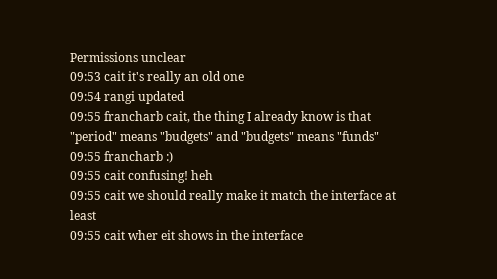Permissions unclear
09:53 cait it's really an old one
09:54 rangi updated
09:55 francharb cait, the thing I already know is that "period" means "budgets" and "budgets" means "funds"
09:55 francharb :)
09:55 cait confusing! heh
09:55 cait we should really make it match the interface at least
09:55 cait wher eit shows in the interface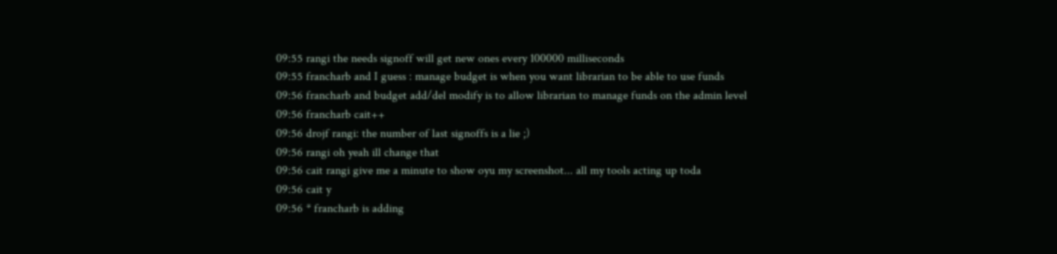09:55 rangi the needs signoff will get new ones every 100000 milliseconds
09:55 francharb and I guess : manage budget is when you want librarian to be able to use funds
09:56 francharb and budget add/del modify is to allow librarian to manage funds on the admin level
09:56 francharb cait++
09:56 drojf rangi: the number of last signoffs is a lie ;)
09:56 rangi oh yeah ill change that
09:56 cait rangi give me a minute to show oyu my screenshot... all my tools acting up toda
09:56 cait y
09:56 * francharb is adding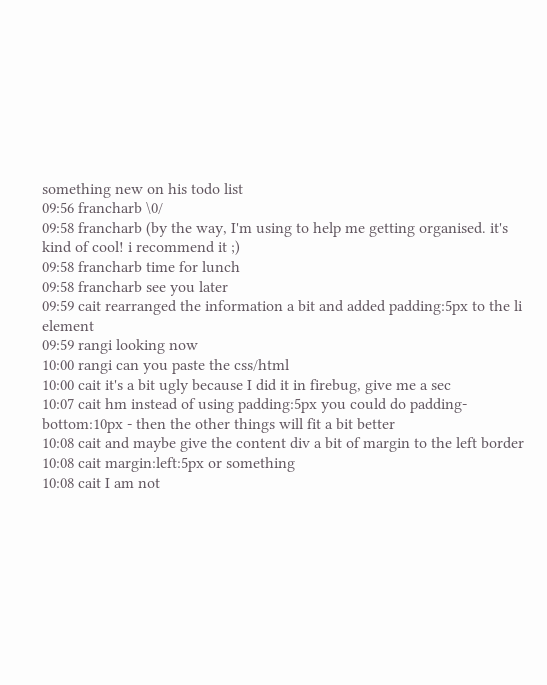something new on his todo list
09:56 francharb \0/
09:58 francharb (by the way, I'm using to help me getting organised. it's kind of cool! i recommend it ;)
09:58 francharb time for lunch
09:58 francharb see you later
09:59 cait rearranged the information a bit and added padding:5px to the li element
09:59 rangi looking now
10:00 rangi can you paste the css/html
10:00 cait it's a bit ugly because I did it in firebug, give me a sec
10:07 cait hm instead of using padding:5px you could do padding-bottom:10px - then the other things will fit a bit better
10:08 cait and maybe give the content div a bit of margin to the left border
10:08 cait margin:left:5px or something
10:08 cait I am not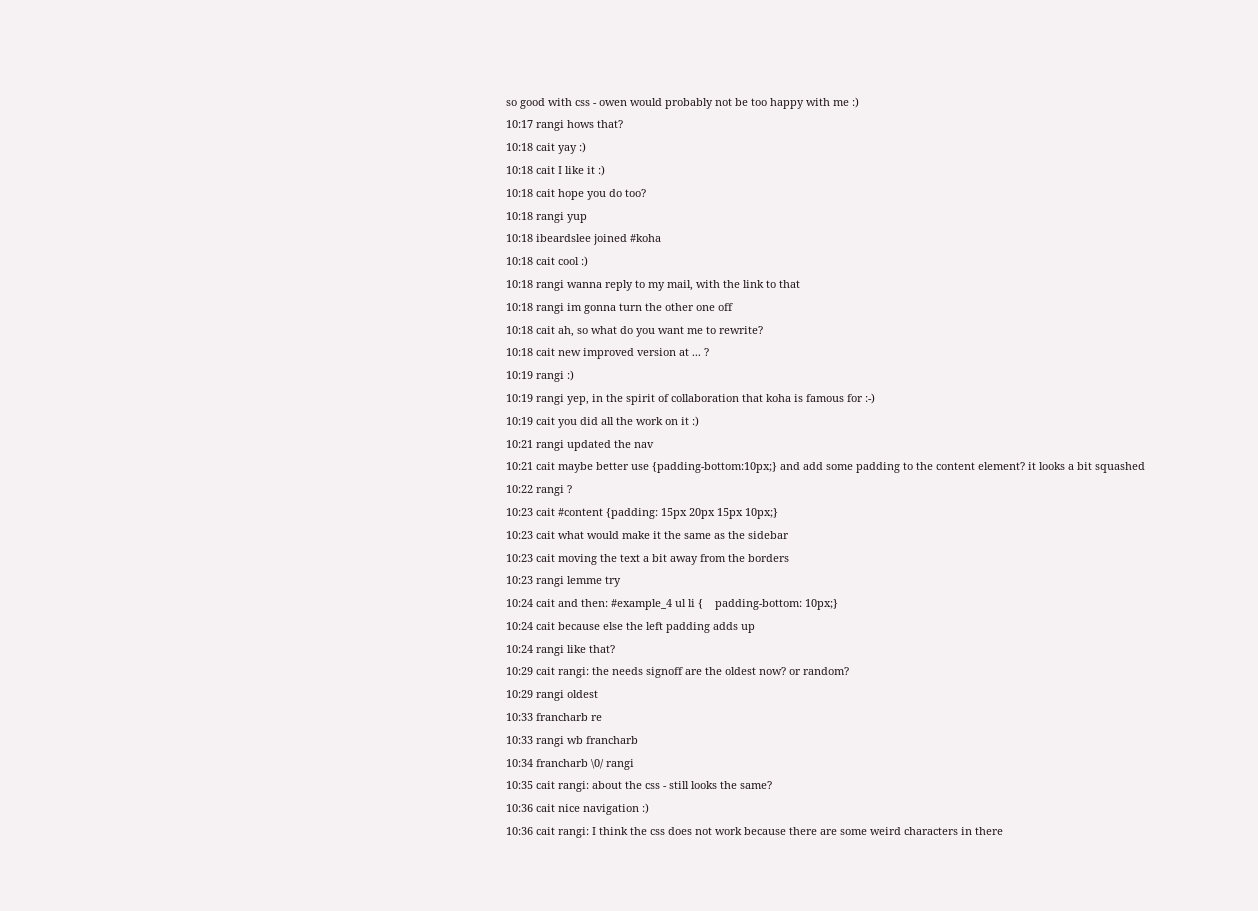so good with css - owen would probably not be too happy with me :)
10:17 rangi hows that?
10:18 cait yay :)
10:18 cait I like it :)
10:18 cait hope you do too?
10:18 rangi yup
10:18 ibeardslee joined #koha
10:18 cait cool :)
10:18 rangi wanna reply to my mail, with the link to that
10:18 rangi im gonna turn the other one off
10:18 cait ah, so what do you want me to rewrite?
10:18 cait new improved version at ... ?
10:19 rangi :)
10:19 rangi yep, in the spirit of collaboration that koha is famous for :-)
10:19 cait you did all the work on it :)
10:21 rangi updated the nav
10:21 cait maybe better use {padding-bottom:10px;} and add some padding to the content element? it looks a bit squashed
10:22 rangi ?
10:23 cait #content {padding: 15px 20px 15px 10px;}
10:23 cait what would make it the same as the sidebar
10:23 cait moving the text a bit away from the borders
10:23 rangi lemme try
10:24 cait and then: #example_4 ul li {    padding-bottom: 10px;}
10:24 cait because else the left padding adds up
10:24 rangi like that?
10:29 cait rangi: the needs signoff are the oldest now? or random?
10:29 rangi oldest
10:33 francharb re
10:33 rangi wb francharb
10:34 francharb \0/ rangi
10:35 cait rangi: about the css - still looks the same?
10:36 cait nice navigation :)
10:36 cait rangi: I think the css does not work because there are some weird characters in there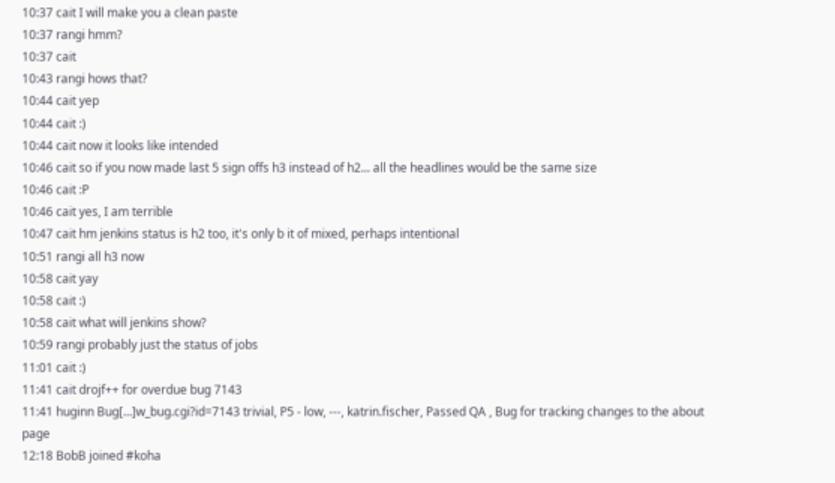10:37 cait I will make you a clean paste
10:37 rangi hmm?
10:37 cait
10:43 rangi hows that?
10:44 cait yep
10:44 cait :)
10:44 cait now it looks like intended
10:46 cait so if you now made last 5 sign offs h3 instead of h2... all the headlines would be the same size
10:46 cait :P
10:46 cait yes, I am terrible
10:47 cait hm jenkins status is h2 too, it's only b it of mixed, perhaps intentional
10:51 rangi all h3 now
10:58 cait yay
10:58 cait :)
10:58 cait what will jenkins show?
10:59 rangi probably just the status of jobs
11:01 cait :)
11:41 cait drojf++ for overdue bug 7143
11:41 huginn Bug[…]w_bug.cgi?id=7143 trivial, P5 - low, ---, katrin.fischer, Passed QA , Bug for tracking changes to the about page
12:18 BobB joined #koha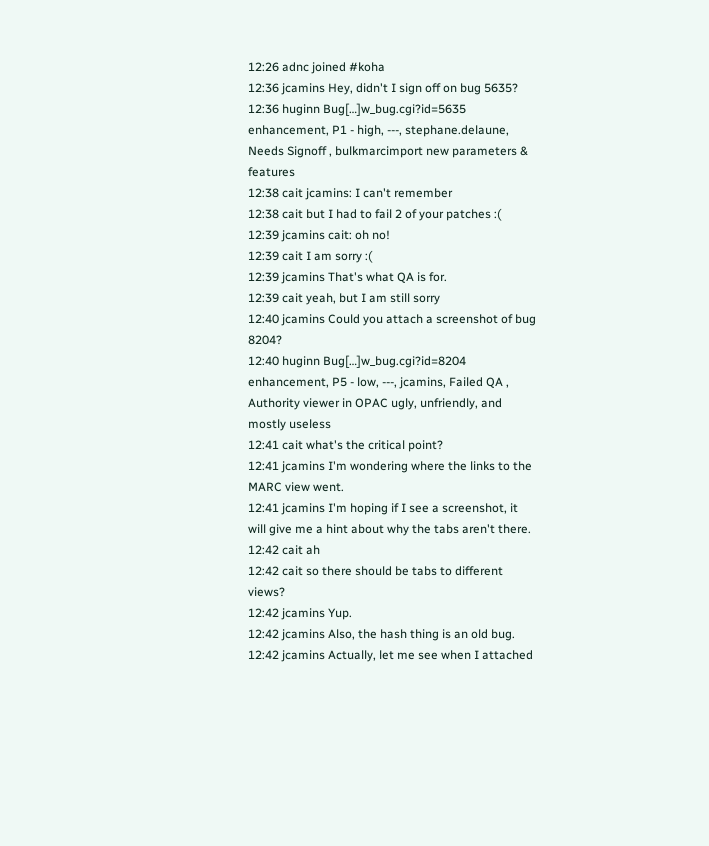12:26 adnc joined #koha
12:36 jcamins Hey, didn't I sign off on bug 5635?
12:36 huginn Bug[…]w_bug.cgi?id=5635 enhancement, P1 - high, ---, stephane.delaune, Needs Signoff , bulkmarcimport new parameters & features
12:38 cait jcamins: I can't remember
12:38 cait but I had to fail 2 of your patches :(
12:39 jcamins cait: oh no!
12:39 cait I am sorry :(
12:39 jcamins That's what QA is for.
12:39 cait yeah, but I am still sorry
12:40 jcamins Could you attach a screenshot of bug 8204?
12:40 huginn Bug[…]w_bug.cgi?id=8204 enhancement, P5 - low, ---, jcamins, Failed QA , Authority viewer in OPAC ugly, unfriendly, and mostly useless
12:41 cait what's the critical point?
12:41 jcamins I'm wondering where the links to the MARC view went.
12:41 jcamins I'm hoping if I see a screenshot, it will give me a hint about why the tabs aren't there.
12:42 cait ah
12:42 cait so there should be tabs to different views?
12:42 jcamins Yup.
12:42 jcamins Also, the hash thing is an old bug.
12:42 jcamins Actually, let me see when I attached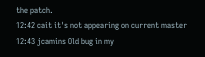the patch.
12:42 cait it's not appearing on current master
12:43 jcamins Old bug in my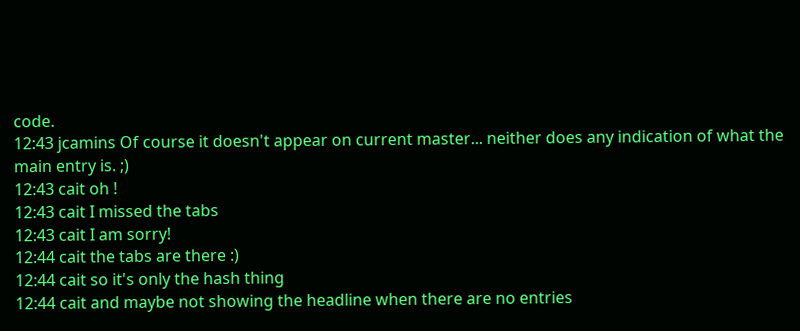code.
12:43 jcamins Of course it doesn't appear on current master... neither does any indication of what the main entry is. ;)
12:43 cait oh !
12:43 cait I missed the tabs
12:43 cait I am sorry!
12:44 cait the tabs are there :)
12:44 cait so it's only the hash thing
12:44 cait and maybe not showing the headline when there are no entries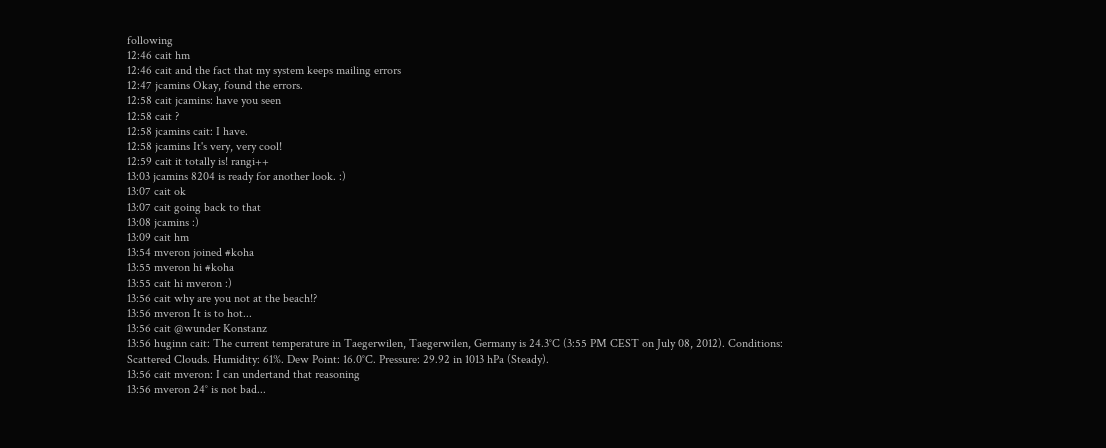following
12:46 cait hm
12:46 cait and the fact that my system keeps mailing errors
12:47 jcamins Okay, found the errors.
12:58 cait jcamins: have you seen
12:58 cait ?
12:58 jcamins cait: I have.
12:58 jcamins It's very, very cool!
12:59 cait it totally is! rangi++
13:03 jcamins 8204 is ready for another look. :)
13:07 cait ok
13:07 cait going back to that
13:08 jcamins :)
13:09 cait hm
13:54 mveron joined #koha
13:55 mveron hi #koha
13:55 cait hi mveron :)
13:56 cait why are you not at the beach!?
13:56 mveron It is to hot...
13:56 cait @wunder Konstanz
13:56 huginn cait: The current temperature in Taegerwilen, Taegerwilen, Germany is 24.3°C (3:55 PM CEST on July 08, 2012). Conditions: Scattered Clouds. Humidity: 61%. Dew Point: 16.0°C. Pressure: 29.92 in 1013 hPa (Steady).
13:56 cait mveron: I can undertand that reasoning
13:56 mveron 24° is not bad...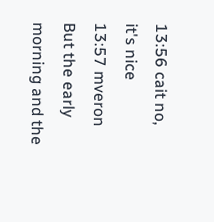13:56 cait no, it's nice
13:57 mveron But the early  morning and the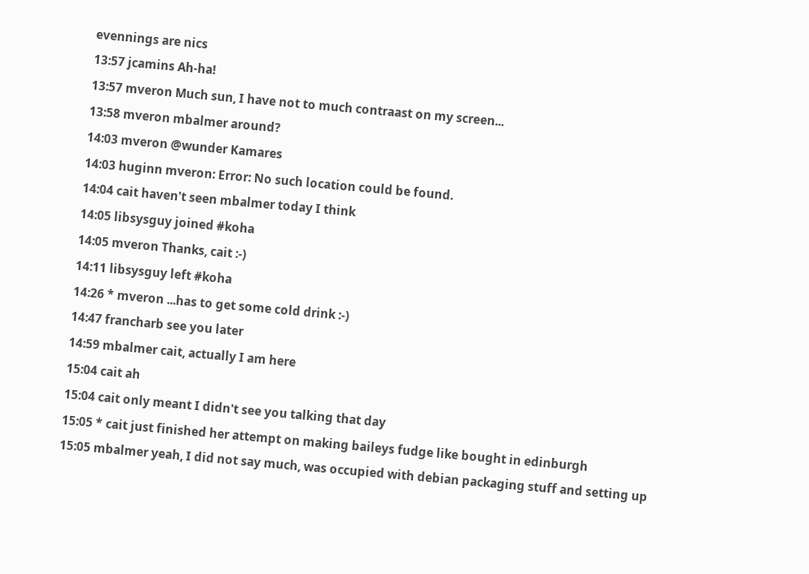evennings are nics
13:57 jcamins Ah-ha!
13:57 mveron Much sun, I have not to much contraast on my screen...
13:58 mveron mbalmer around?
14:03 mveron @wunder Kamares
14:03 huginn mveron: Error: No such location could be found.
14:04 cait haven't seen mbalmer today I think
14:05 libsysguy joined #koha
14:05 mveron Thanks, cait :-)
14:11 libsysguy left #koha
14:26 * mveron ...has to get some cold drink :-)
14:47 francharb see you later
14:59 mbalmer cait, actually I am here
15:04 cait ah
15:04 cait only meant I didn't see you talking that day
15:05 * cait just finished her attempt on making baileys fudge like bought in edinburgh
15:05 mbalmer yeah, I did not say much, was occupied with debian packaging stuff and setting up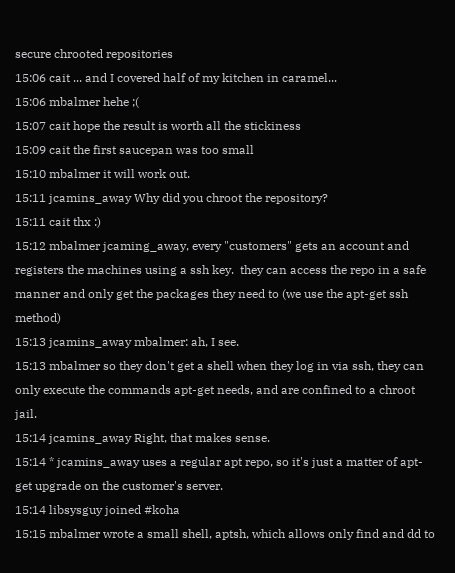secure chrooted repositories
15:06 cait ... and I covered half of my kitchen in caramel...
15:06 mbalmer hehe ;(
15:07 cait hope the result is worth all the stickiness
15:09 cait the first saucepan was too small
15:10 mbalmer it will work out.
15:11 jcamins_away Why did you chroot the repository?
15:11 cait thx :)
15:12 mbalmer jcaming_away, every "customers" gets an account and registers the machines using a ssh key.  they can access the repo in a safe manner and only get the packages they need to (we use the apt-get ssh method)
15:13 jcamins_away mbalmer: ah, I see.
15:13 mbalmer so they don't get a shell when they log in via ssh, they can only execute the commands apt-get needs, and are confined to a chroot jail.
15:14 jcamins_away Right, that makes sense.
15:14 * jcamins_away uses a regular apt repo, so it's just a matter of apt-get upgrade on the customer's server.
15:14 libsysguy joined #koha
15:15 mbalmer wrote a small shell, aptsh, which allows only find and dd to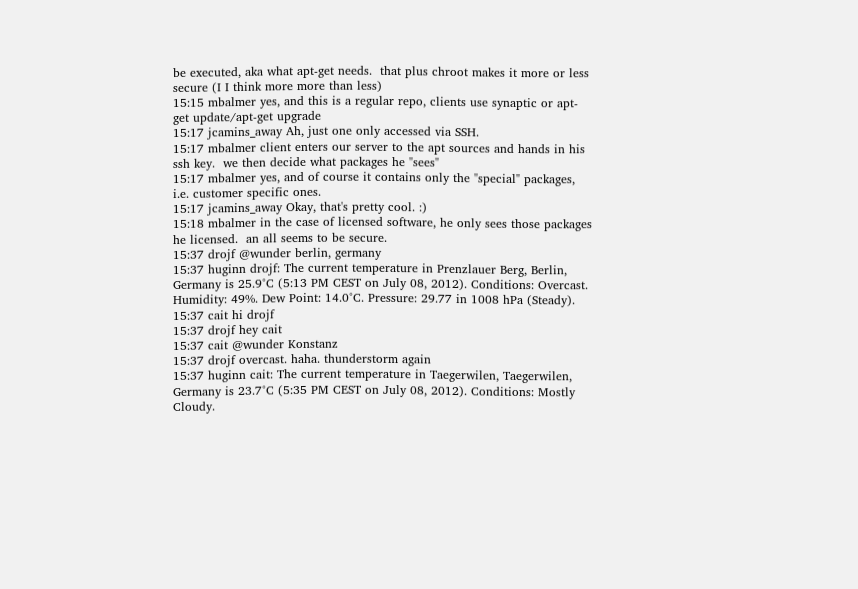be executed, aka what apt-get needs.  that plus chroot makes it more or less secure (I I think more more than less)
15:15 mbalmer yes, and this is a regular repo, clients use synaptic or apt-get update/apt-get upgrade
15:17 jcamins_away Ah, just one only accessed via SSH.
15:17 mbalmer client enters our server to the apt sources and hands in his ssh key.  we then decide what packages he "sees"
15:17 mbalmer yes, and of course it contains only the "special" packages, i.e. customer specific ones.
15:17 jcamins_away Okay, that's pretty cool. :)
15:18 mbalmer in the case of licensed software, he only sees those packages he licensed.  an all seems to be secure.
15:37 drojf @wunder berlin, germany
15:37 huginn drojf: The current temperature in Prenzlauer Berg, Berlin, Germany is 25.9°C (5:13 PM CEST on July 08, 2012). Conditions: Overcast. Humidity: 49%. Dew Point: 14.0°C. Pressure: 29.77 in 1008 hPa (Steady).
15:37 cait hi drojf
15:37 drojf hey cait
15:37 cait @wunder Konstanz
15:37 drojf overcast. haha. thunderstorm again
15:37 huginn cait: The current temperature in Taegerwilen, Taegerwilen, Germany is 23.7°C (5:35 PM CEST on July 08, 2012). Conditions: Mostly Cloudy.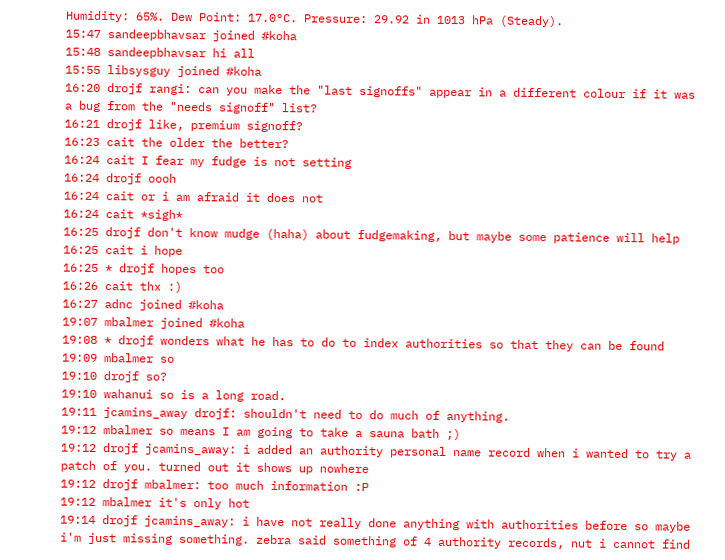Humidity: 65%. Dew Point: 17.0°C. Pressure: 29.92 in 1013 hPa (Steady).
15:47 sandeepbhavsar joined #koha
15:48 sandeepbhavsar hi all
15:55 libsysguy joined #koha
16:20 drojf rangi: can you make the "last signoffs" appear in a different colour if it was a bug from the "needs signoff" list?
16:21 drojf like, premium signoff?
16:23 cait the older the better?
16:24 cait I fear my fudge is not setting
16:24 drojf oooh
16:24 cait or i am afraid it does not
16:24 cait *sigh*
16:25 drojf don't know mudge (haha) about fudgemaking, but maybe some patience will help
16:25 cait i hope
16:25 * drojf hopes too
16:26 cait thx :)
16:27 adnc joined #koha
19:07 mbalmer joined #koha
19:08 * drojf wonders what he has to do to index authorities so that they can be found
19:09 mbalmer so
19:10 drojf so?
19:10 wahanui so is a long road.
19:11 jcamins_away drojf: shouldn't need to do much of anything.
19:12 mbalmer so means I am going to take a sauna bath ;)
19:12 drojf jcamins_away: i added an authority personal name record when i wanted to try a patch of you. turned out it shows up nowhere
19:12 drojf mbalmer: too much information :P
19:12 mbalmer it's only hot
19:14 drojf jcamins_away: i have not really done anything with authorities before so maybe i'm just missing something. zebra said something of 4 authority records, nut i cannot find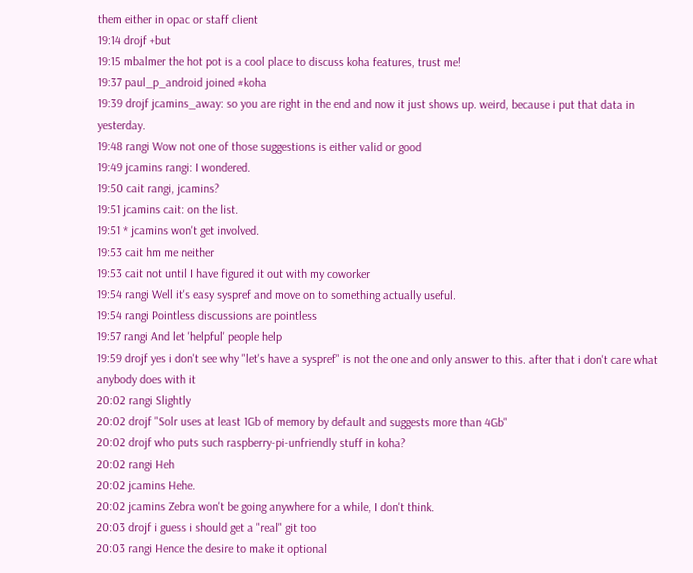them either in opac or staff client
19:14 drojf +but
19:15 mbalmer the hot pot is a cool place to discuss koha features, trust me!
19:37 paul_p_android joined #koha
19:39 drojf jcamins_away: so you are right in the end and now it just shows up. weird, because i put that data in yesterday.
19:48 rangi Wow not one of those suggestions is either valid or good
19:49 jcamins rangi: I wondered.
19:50 cait rangi, jcamins?
19:51 jcamins cait: on the list.
19:51 * jcamins won't get involved.
19:53 cait hm me neither
19:53 cait not until I have figured it out with my coworker
19:54 rangi Well it's easy syspref and move on to something actually useful.
19:54 rangi Pointless discussions are pointless
19:57 rangi And let 'helpful' people help
19:59 drojf yes i don't see why "let's have a syspref" is not the one and only answer to this. after that i don't care what anybody does with it
20:02 rangi Slightly
20:02 drojf "Solr uses at least 1Gb of memory by default and suggests more than 4Gb"
20:02 drojf who puts such raspberry-pi-unfriendly stuff in koha?
20:02 rangi Heh
20:02 jcamins Hehe.
20:02 jcamins Zebra won't be going anywhere for a while, I don't think.
20:03 drojf i guess i should get a "real" git too
20:03 rangi Hence the desire to make it optional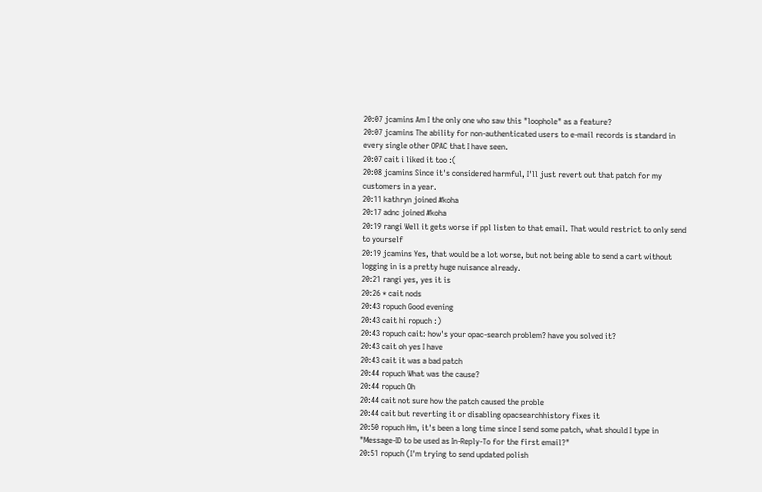20:07 jcamins Am I the only one who saw this "loophole" as a feature?
20:07 jcamins The ability for non-authenticated users to e-mail records is standard in every single other OPAC that I have seen.
20:07 cait i liked it too :(
20:08 jcamins Since it's considered harmful, I'll just revert out that patch for my customers in a year.
20:11 kathryn joined #koha
20:17 adnc joined #koha
20:19 rangi Well it gets worse if ppl listen to that email. That would restrict to only send to yourself
20:19 jcamins Yes, that would be a lot worse, but not being able to send a cart without logging in is a pretty huge nuisance already.
20:21 rangi yes, yes it is
20:26 * cait nods
20:43 ropuch Good evening
20:43 cait hi ropuch :)
20:43 ropuch cait: how's your opac-search problem? have you solved it?
20:43 cait oh yes I have
20:43 cait it was a bad patch
20:44 ropuch What was the cause?
20:44 ropuch Oh
20:44 cait not sure how the patch caused the proble
20:44 cait but reverting it or disabling opacsearchhistory fixes it
20:50 ropuch Hm, it's been a long time since I send some patch, what should I type in "Message-ID to be used as In-Reply-To for the first email?"
20:51 ropuch (I'm trying to send updated polish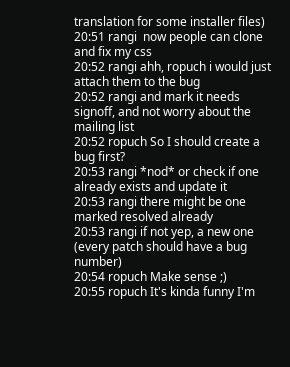translation for some installer files)
20:51 rangi  now people can clone and fix my css
20:52 rangi ahh, ropuch i would just attach them to the bug
20:52 rangi and mark it needs signoff, and not worry about the mailing list
20:52 ropuch So I should create a bug first?
20:53 rangi *nod* or check if one already exists and update it
20:53 rangi there might be one marked resolved already
20:53 rangi if not yep, a new one (every patch should have a bug number)
20:54 ropuch Make sense ;)
20:55 ropuch It's kinda funny I'm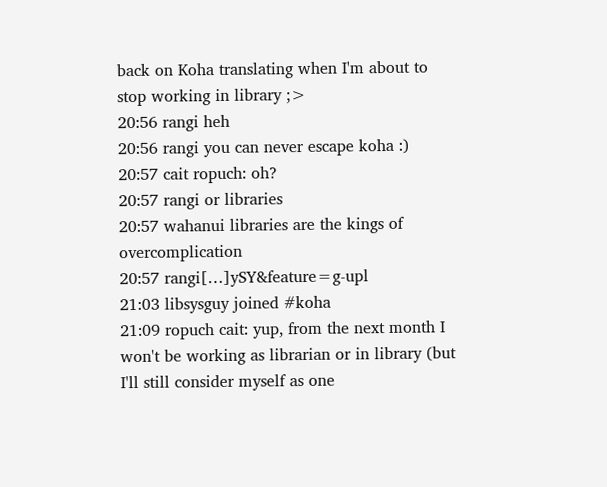back on Koha translating when I'm about to stop working in library ;>
20:56 rangi heh
20:56 rangi you can never escape koha :)
20:57 cait ropuch: oh?
20:57 rangi or libraries
20:57 wahanui libraries are the kings of overcomplication
20:57 rangi[…]ySY&feature=g-upl
21:03 libsysguy joined #koha
21:09 ropuch cait: yup, from the next month I won't be working as librarian or in library (but I'll still consider myself as one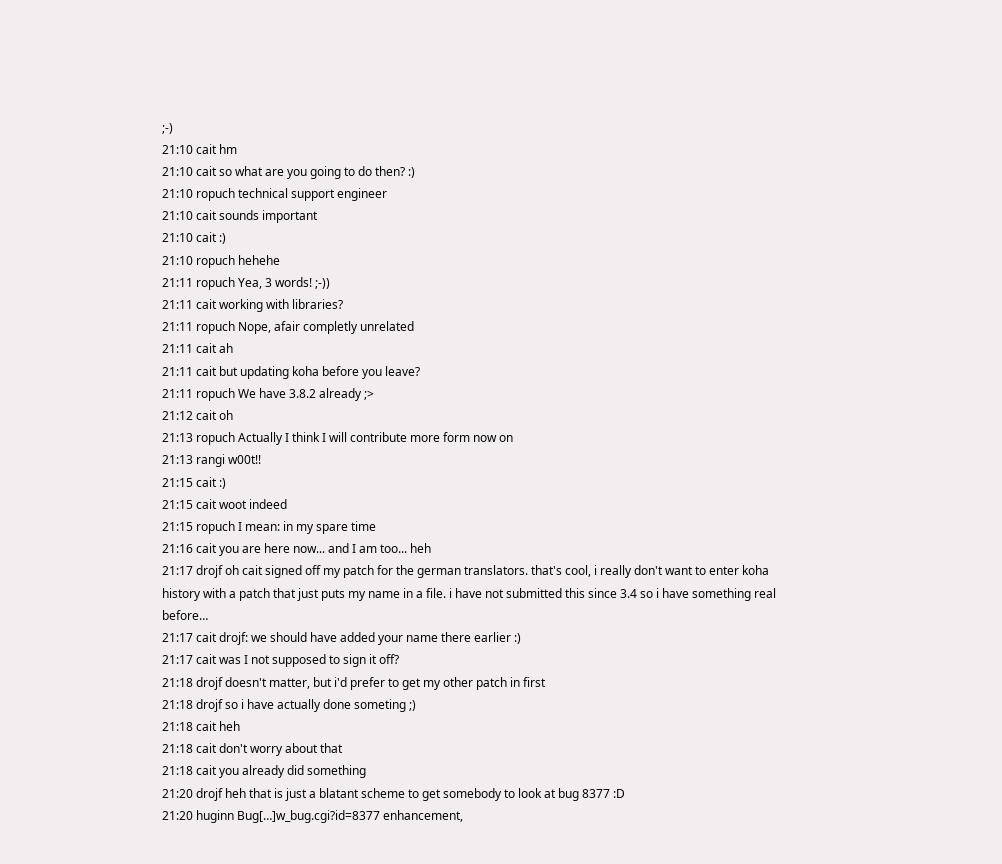;-)
21:10 cait hm
21:10 cait so what are you going to do then? :)
21:10 ropuch technical support engineer
21:10 cait sounds important
21:10 cait :)
21:10 ropuch hehehe
21:11 ropuch Yea, 3 words! ;-))
21:11 cait working with libraries?
21:11 ropuch Nope, afair completly unrelated
21:11 cait ah
21:11 cait but updating koha before you leave?
21:11 ropuch We have 3.8.2 already ;>
21:12 cait oh
21:13 ropuch Actually I think I will contribute more form now on
21:13 rangi w00t!!
21:15 cait :)
21:15 cait woot indeed
21:15 ropuch I mean: in my spare time
21:16 cait you are here now... and I am too... heh
21:17 drojf oh cait signed off my patch for the german translators. that's cool, i really don't want to enter koha history with a patch that just puts my name in a file. i have not submitted this since 3.4 so i have something real before…
21:17 cait drojf: we should have added your name there earlier :)
21:17 cait was I not supposed to sign it off?
21:18 drojf doesn't matter, but i'd prefer to get my other patch in first
21:18 drojf so i have actually done someting ;)
21:18 cait heh
21:18 cait don't worry about that
21:18 cait you already did something
21:20 drojf heh that is just a blatant scheme to get somebody to look at bug 8377 :D
21:20 huginn Bug[…]w_bug.cgi?id=8377 enhancement,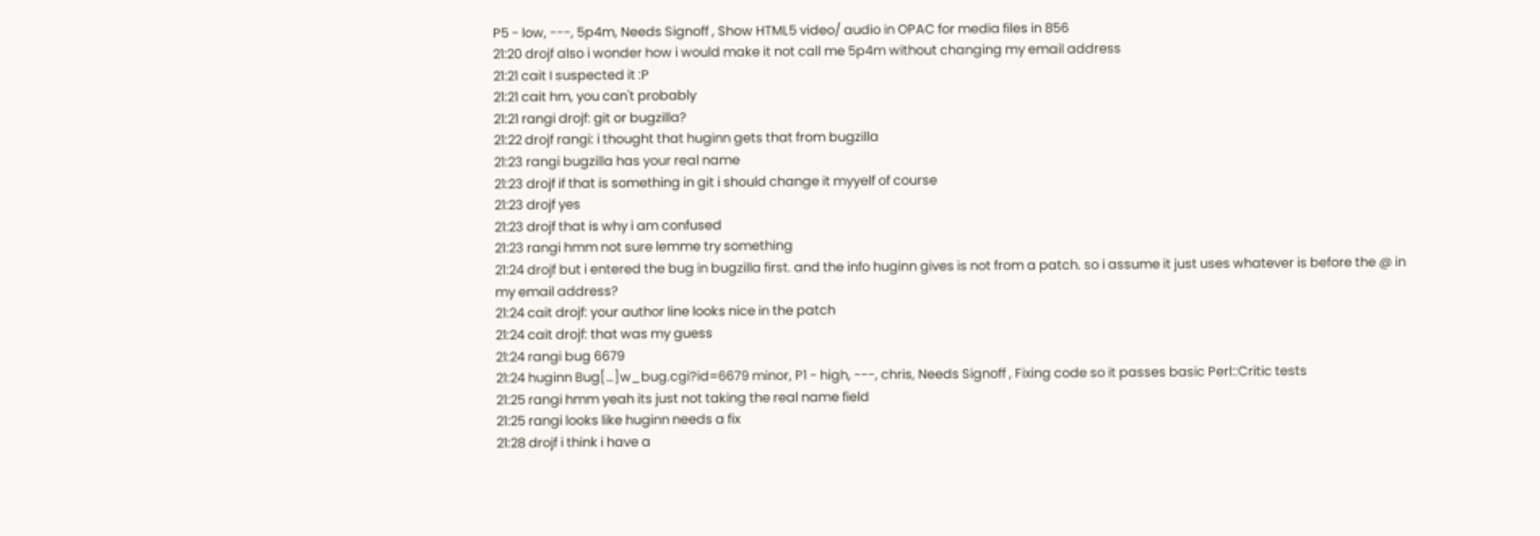P5 - low, ---, 5p4m, Needs Signoff , Show HTML5 video/ audio in OPAC for media files in 856
21:20 drojf also i wonder how i would make it not call me 5p4m without changing my email address
21:21 cait I suspected it :P
21:21 cait hm, you can't probably
21:21 rangi drojf: git or bugzilla?
21:22 drojf rangi: i thought that huginn gets that from bugzilla
21:23 rangi bugzilla has your real name
21:23 drojf if that is something in git i should change it myyelf of course
21:23 drojf yes
21:23 drojf that is why i am confused
21:23 rangi hmm not sure lemme try something
21:24 drojf but i entered the bug in bugzilla first. and the info huginn gives is not from a patch. so i assume it just uses whatever is before the @ in my email address?
21:24 cait drojf: your author line looks nice in the patch
21:24 cait drojf: that was my guess
21:24 rangi bug 6679
21:24 huginn Bug[…]w_bug.cgi?id=6679 minor, P1 - high, ---, chris, Needs Signoff , Fixing code so it passes basic Perl::Critic tests
21:25 rangi hmm yeah its just not taking the real name field
21:25 rangi looks like huginn needs a fix
21:28 drojf i think i have a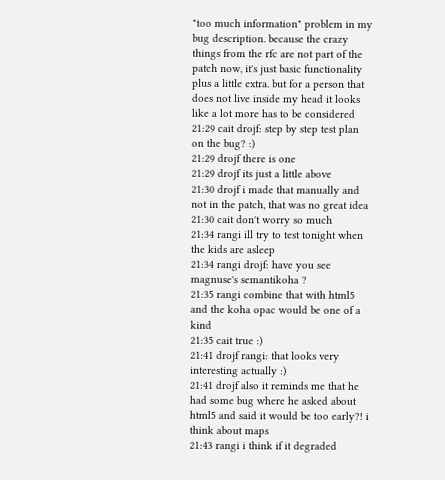"too much information" problem in my bug description. because the crazy things from the rfc are not part of the patch now, it's just basic functionality plus a little extra. but for a person that does not live inside my head it looks like a lot more has to be considered
21:29 cait drojf: step by step test plan on the bug? :)
21:29 drojf there is one
21:29 drojf its just a little above
21:30 drojf i made that manually and not in the patch, that was no great idea
21:30 cait don't worry so much
21:34 rangi ill try to test tonight when the kids are asleep
21:34 rangi drojf: have you see magnuse's semantikoha ?
21:35 rangi combine that with html5 and the koha opac would be one of a kind
21:35 cait true :)
21:41 drojf rangi: that looks very interesting actually :)
21:41 drojf also it reminds me that he had some bug where he asked about html5 and said it would be too early?! i think about maps
21:43 rangi i think if it degraded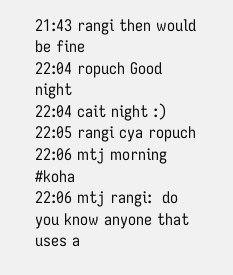21:43 rangi then would be fine
22:04 ropuch Good night
22:04 cait night :)
22:05 rangi cya ropuch
22:06 mtj morning #koha
22:06 mtj rangi:  do you know anyone that uses a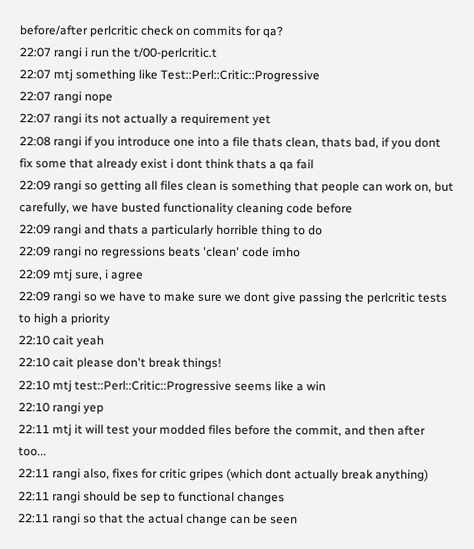before/after perlcritic check on commits for qa?
22:07 rangi i run the t/00-perlcritic.t
22:07 mtj something like Test::Perl::Critic::Progressive
22:07 rangi nope
22:07 rangi its not actually a requirement yet
22:08 rangi if you introduce one into a file thats clean, thats bad, if you dont fix some that already exist i dont think thats a qa fail
22:09 rangi so getting all files clean is something that people can work on, but carefully, we have busted functionality cleaning code before
22:09 rangi and thats a particularly horrible thing to do
22:09 rangi no regressions beats 'clean' code imho
22:09 mtj sure, i agree
22:09 rangi so we have to make sure we dont give passing the perlcritic tests to high a priority
22:10 cait yeah
22:10 cait please don't break things!
22:10 mtj test::Perl::Critic::Progressive seems like a win
22:10 rangi yep
22:11 mtj it will test your modded files before the commit, and then after too...
22:11 rangi also, fixes for critic gripes (which dont actually break anything)
22:11 rangi should be sep to functional changes
22:11 rangi so that the actual change can be seen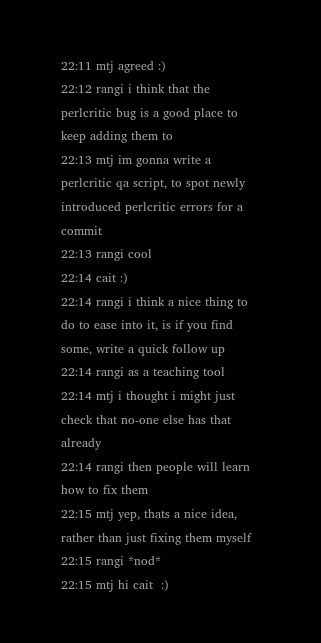22:11 mtj agreed :)
22:12 rangi i think that the perlcritic bug is a good place to keep adding them to
22:13 mtj im gonna write a perlcritic qa script, to spot newly introduced perlcritic errors for a commit
22:13 rangi cool
22:14 cait :)
22:14 rangi i think a nice thing to do to ease into it, is if you find some, write a quick follow up
22:14 rangi as a teaching tool
22:14 mtj i thought i might just check that no-one else has that already
22:14 rangi then people will learn how to fix them
22:15 mtj yep, thats a nice idea, rather than just fixing them myself
22:15 rangi *nod*
22:15 mtj hi cait  :)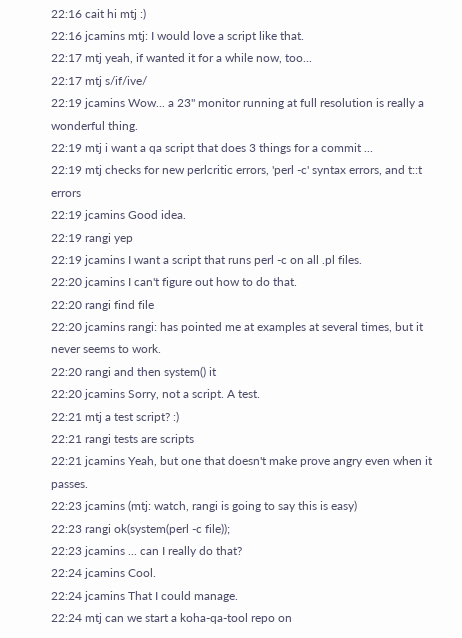22:16 cait hi mtj :)
22:16 jcamins mtj: I would love a script like that.
22:17 mtj yeah, if wanted it for a while now, too...
22:17 mtj s/if/ive/
22:19 jcamins Wow... a 23" monitor running at full resolution is really a wonderful thing.
22:19 mtj i want a qa script that does 3 things for a commit ...
22:19 mtj checks for new perlcritic errors, 'perl -c' syntax errors, and t::t errors
22:19 jcamins Good idea.
22:19 rangi yep
22:19 jcamins I want a script that runs perl -c on all .pl files.
22:20 jcamins I can't figure out how to do that.
22:20 rangi find file
22:20 jcamins rangi: has pointed me at examples at several times, but it never seems to work.
22:20 rangi and then system() it
22:20 jcamins Sorry, not a script. A test.
22:21 mtj a test script? :)
22:21 rangi tests are scripts
22:21 jcamins Yeah, but one that doesn't make prove angry even when it passes.
22:23 jcamins (mtj: watch, rangi is going to say this is easy)
22:23 rangi ok(system(perl -c file));
22:23 jcamins ... can I really do that?
22:24 jcamins Cool.
22:24 jcamins That I could manage.
22:24 mtj can we start a koha-qa-tool repo on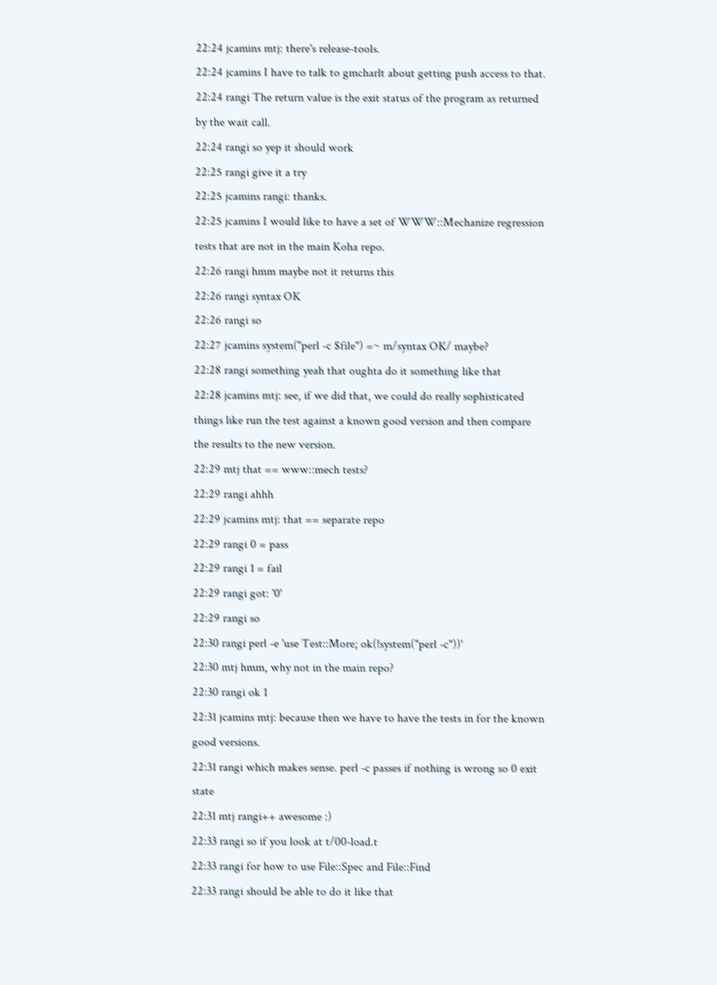22:24 jcamins mtj: there's release-tools.
22:24 jcamins I have to talk to gmcharlt about getting push access to that.
22:24 rangi The return value is the exit status of the program as returned by the wait call.
22:24 rangi so yep it should work
22:25 rangi give it a try
22:25 jcamins rangi: thanks.
22:25 jcamins I would like to have a set of WWW::Mechanize regression tests that are not in the main Koha repo.
22:26 rangi hmm maybe not it returns this
22:26 rangi syntax OK
22:26 rangi so
22:27 jcamins system("perl -c $file") =~ m/syntax OK/ maybe?
22:28 rangi something yeah that oughta do it something like that
22:28 jcamins mtj: see, if we did that, we could do really sophisticated things like run the test against a known good version and then compare the results to the new version.
22:29 mtj that == www::mech tests?
22:29 rangi ahhh
22:29 jcamins mtj: that == separate repo
22:29 rangi 0 = pass
22:29 rangi 1 = fail
22:29 rangi got: '0'
22:29 rangi so
22:30 rangi perl -e 'use Test::More; ok(!system("perl -c"))'
22:30 mtj hmm, why not in the main repo?
22:30 rangi ok 1
22:31 jcamins mtj: because then we have to have the tests in for the known good versions.
22:31 rangi which makes sense. perl -c passes if nothing is wrong so 0 exit state
22:31 mtj rangi++ awesome :)
22:33 rangi so if you look at t/00-load.t
22:33 rangi for how to use File::Spec and File::Find
22:33 rangi should be able to do it like that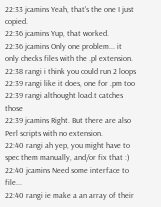22:33 jcamins Yeah, that's the one I just copied.
22:36 jcamins Yup, that worked.
22:36 jcamins Only one problem... it only checks files with the .pl extension.
22:38 rangi i think you could run 2 loops
22:39 rangi like it does, one for .pm too
22:39 rangi althought load.t catches those
22:39 jcamins Right. But there are also Perl scripts with no extension.
22:40 rangi ah yep, you might have to spec them manually, and/or fix that :)
22:40 jcamins Need some interface to file...
22:40 rangi ie make a an array of their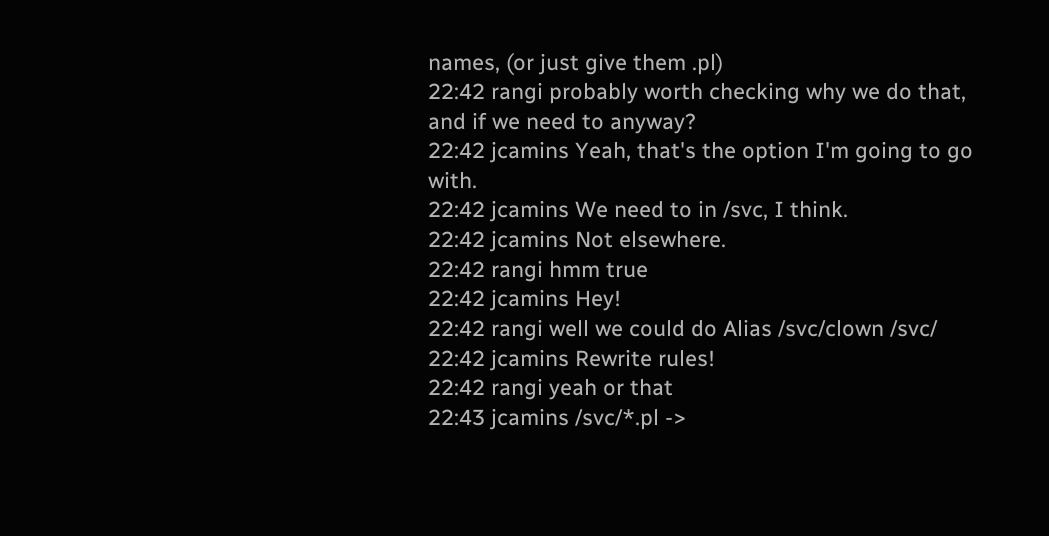names, (or just give them .pl)
22:42 rangi probably worth checking why we do that, and if we need to anyway?
22:42 jcamins Yeah, that's the option I'm going to go with.
22:42 jcamins We need to in /svc, I think.
22:42 jcamins Not elsewhere.
22:42 rangi hmm true
22:42 jcamins Hey!
22:42 rangi well we could do Alias /svc/clown /svc/
22:42 jcamins Rewrite rules!
22:42 rangi yeah or that
22:43 jcamins /svc/*.pl ->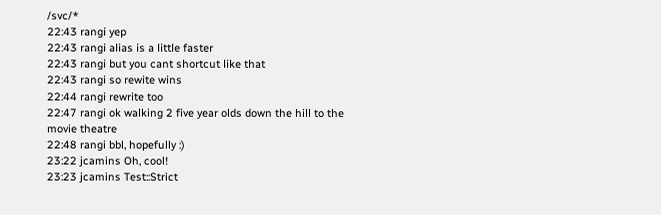/svc/*
22:43 rangi yep
22:43 rangi alias is a little faster
22:43 rangi but you cant shortcut like that
22:43 rangi so rewite wins
22:44 rangi rewrite too
22:47 rangi ok walking 2 five year olds down the hill to the movie theatre
22:48 rangi bbl, hopefully :)
23:22 jcamins Oh, cool!
23:23 jcamins Test::Strict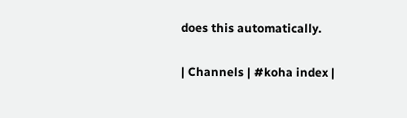does this automatically.

| Channels | #koha index |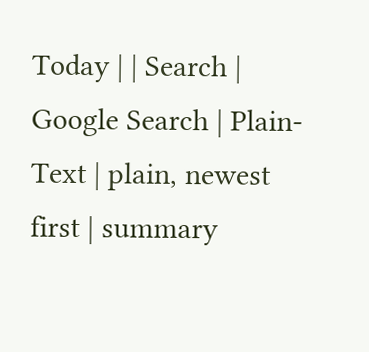Today | | Search | Google Search | Plain-Text | plain, newest first | summary